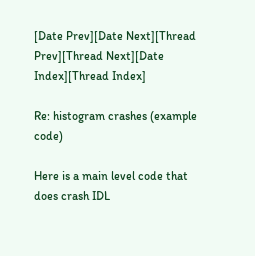[Date Prev][Date Next][Thread Prev][Thread Next][Date Index][Thread Index]

Re: histogram crashes (example code)

Here is a main level code that does crash IDL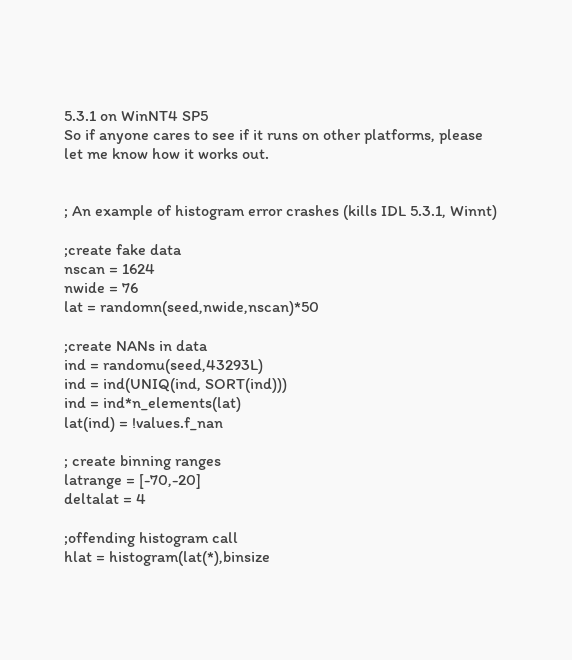5.3.1 on WinNT4 SP5
So if anyone cares to see if it runs on other platforms, please
let me know how it works out.


; An example of histogram error crashes (kills IDL 5.3.1, Winnt)

;create fake data
nscan = 1624
nwide = 76
lat = randomn(seed,nwide,nscan)*50

;create NANs in data
ind = randomu(seed,43293L)
ind = ind(UNIQ(ind, SORT(ind)))
ind = ind*n_elements(lat)
lat(ind) = !values.f_nan

; create binning ranges
latrange = [-70,-20]
deltalat = 4

;offending histogram call
hlat = histogram(lat(*),binsize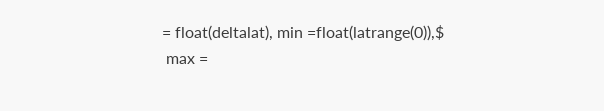= float(deltalat), min =float(latrange(0)),$
 max =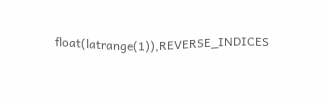float(latrange(1)),REVERSE_INDICES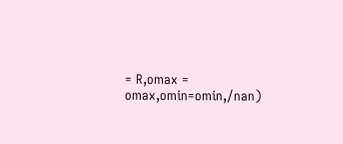= R,omax = omax,omin=omin,/nan)